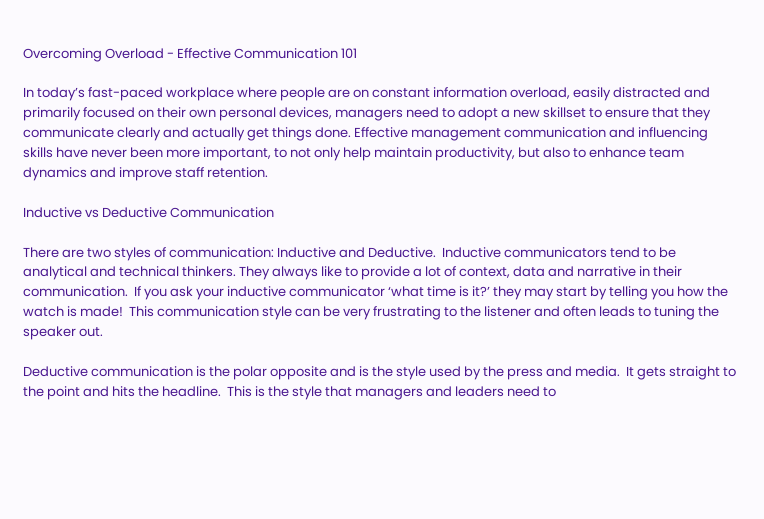Overcoming Overload - Effective Communication 101

In today’s fast-paced workplace where people are on constant information overload, easily distracted and primarily focused on their own personal devices, managers need to adopt a new skillset to ensure that they communicate clearly and actually get things done. Effective management communication and influencing skills have never been more important, to not only help maintain productivity, but also to enhance team dynamics and improve staff retention.

Inductive vs Deductive Communication

There are two styles of communication: Inductive and Deductive.  Inductive communicators tend to be analytical and technical thinkers. They always like to provide a lot of context, data and narrative in their communication.  If you ask your inductive communicator ‘what time is it?’ they may start by telling you how the watch is made!  This communication style can be very frustrating to the listener and often leads to tuning the speaker out.

Deductive communication is the polar opposite and is the style used by the press and media.  It gets straight to the point and hits the headline.  This is the style that managers and leaders need to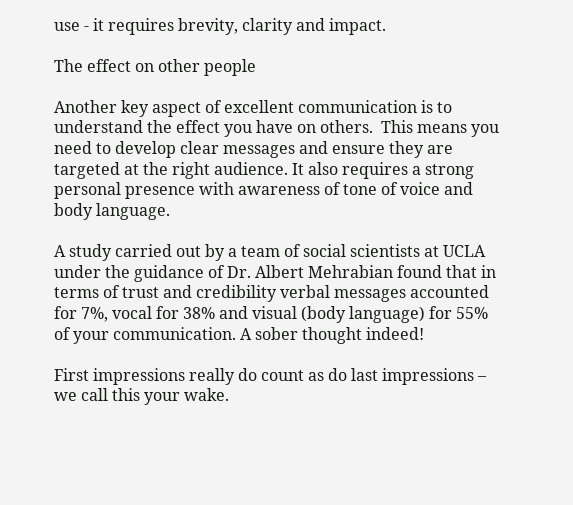use - it requires brevity, clarity and impact.

The effect on other people

Another key aspect of excellent communication is to understand the effect you have on others.  This means you need to develop clear messages and ensure they are targeted at the right audience. It also requires a strong personal presence with awareness of tone of voice and body language.

A study carried out by a team of social scientists at UCLA under the guidance of Dr. Albert Mehrabian found that in terms of trust and credibility verbal messages accounted for 7%, vocal for 38% and visual (body language) for 55% of your communication. A sober thought indeed!

First impressions really do count as do last impressions – we call this your wake.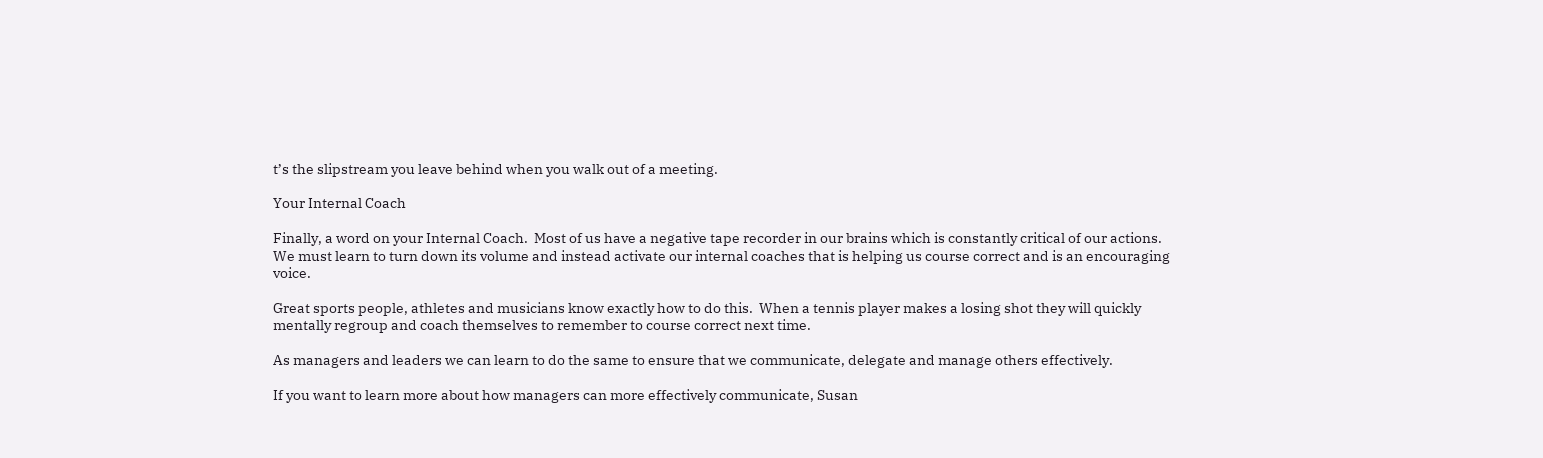t’s the slipstream you leave behind when you walk out of a meeting.

Your Internal Coach

Finally, a word on your Internal Coach.  Most of us have a negative tape recorder in our brains which is constantly critical of our actions.  We must learn to turn down its volume and instead activate our internal coaches that is helping us course correct and is an encouraging voice.

Great sports people, athletes and musicians know exactly how to do this.  When a tennis player makes a losing shot they will quickly mentally regroup and coach themselves to remember to course correct next time.

As managers and leaders we can learn to do the same to ensure that we communicate, delegate and manage others effectively.

If you want to learn more about how managers can more effectively communicate, Susan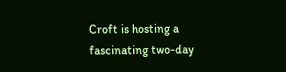Croft is hosting a fascinating two-day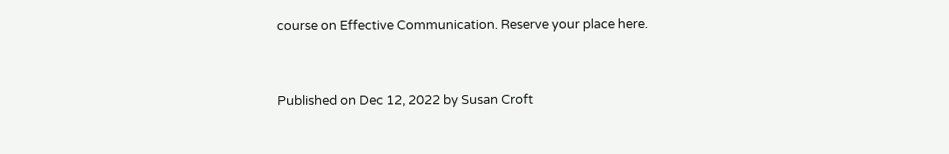course on Effective Communication. Reserve your place here.



Published on Dec 12, 2022 by Susan Croft